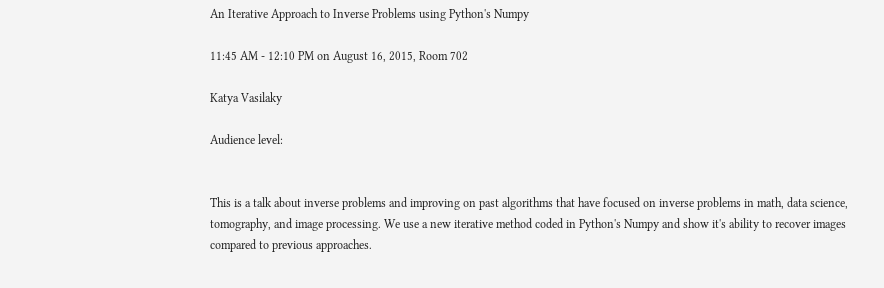An Iterative Approach to Inverse Problems using Python's Numpy

11:45 AM - 12:10 PM on August 16, 2015, Room 702

Katya Vasilaky

Audience level:


This is a talk about inverse problems and improving on past algorithms that have focused on inverse problems in math, data science, tomography, and image processing. We use a new iterative method coded in Python's Numpy and show it's ability to recover images compared to previous approaches.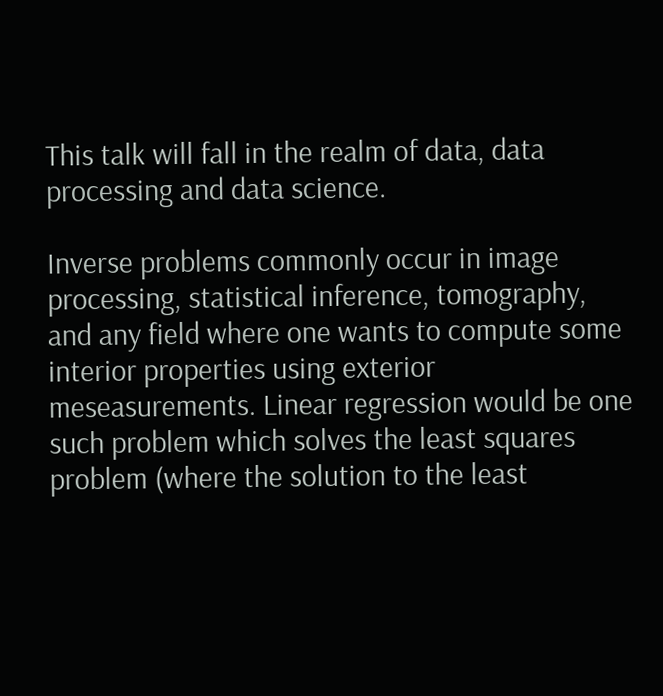This talk will fall in the realm of data, data processing and data science.

Inverse problems commonly occur in image processing, statistical inference, tomography, and any field where one wants to compute some interior properties using exterior meseasurements. Linear regression would be one such problem which solves the least squares problem (where the solution to the least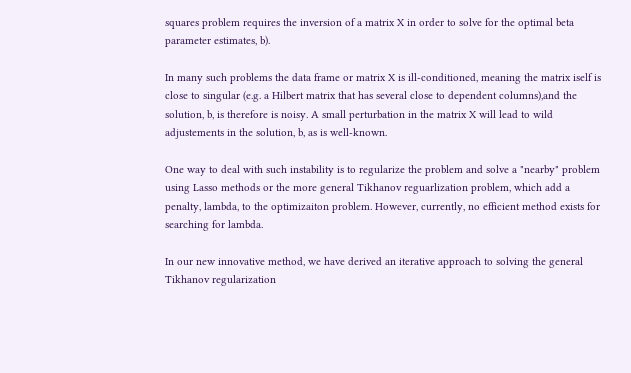squares problem requires the inversion of a matrix X in order to solve for the optimal beta parameter estimates, b).

In many such problems the data frame or matrix X is ill-conditioned, meaning the matrix iself is close to singular (e.g. a Hilbert matrix that has several close to dependent columns),and the solution, b, is therefore is noisy. A small perturbation in the matrix X will lead to wild adjustements in the solution, b, as is well-known.

One way to deal with such instability is to regularize the problem and solve a "nearby" problem using Lasso methods or the more general Tikhanov reguarlization problem, which add a penalty, lambda, to the optimizaiton problem. However, currently, no efficient method exists for searching for lambda.

In our new innovative method, we have derived an iterative approach to solving the general Tikhanov regularization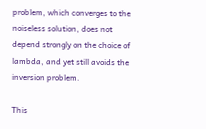problem, which converges to the noiseless solution, does not depend strongly on the choice of lambda, and yet still avoids the inversion problem.

This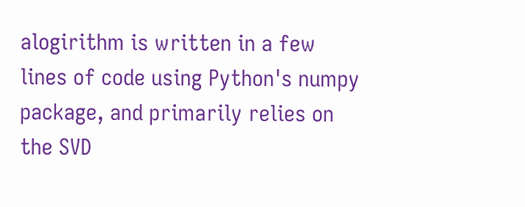alogirithm is written in a few lines of code using Python's numpy package, and primarily relies on the SVD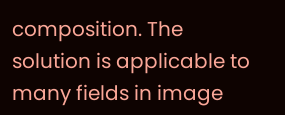composition. The solution is applicable to many fields in image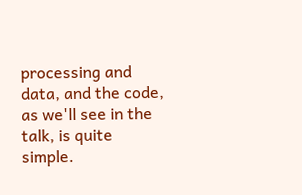processing and data, and the code, as we'll see in the talk, is quite simple.